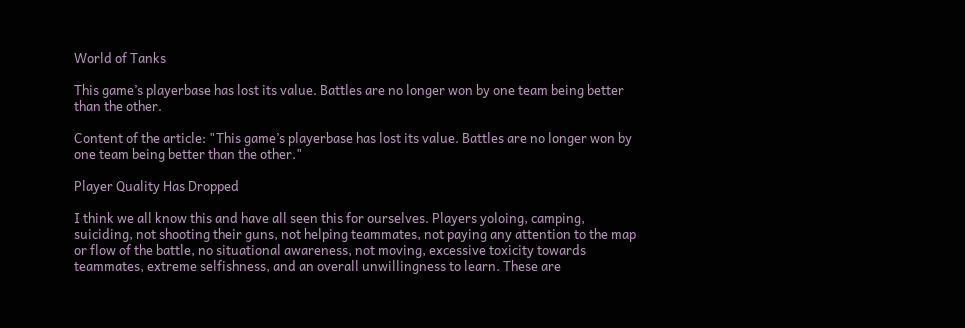World of Tanks

This game’s playerbase has lost its value. Battles are no longer won by one team being better than the other.

Content of the article: "This game’s playerbase has lost its value. Battles are no longer won by one team being better than the other."

Player Quality Has Dropped

I think we all know this and have all seen this for ourselves. Players yoloing, camping, suiciding, not shooting their guns, not helping teammates, not paying any attention to the map or flow of the battle, no situational awareness, not moving, excessive toxicity towards teammates, extreme selfishness, and an overall unwillingness to learn. These are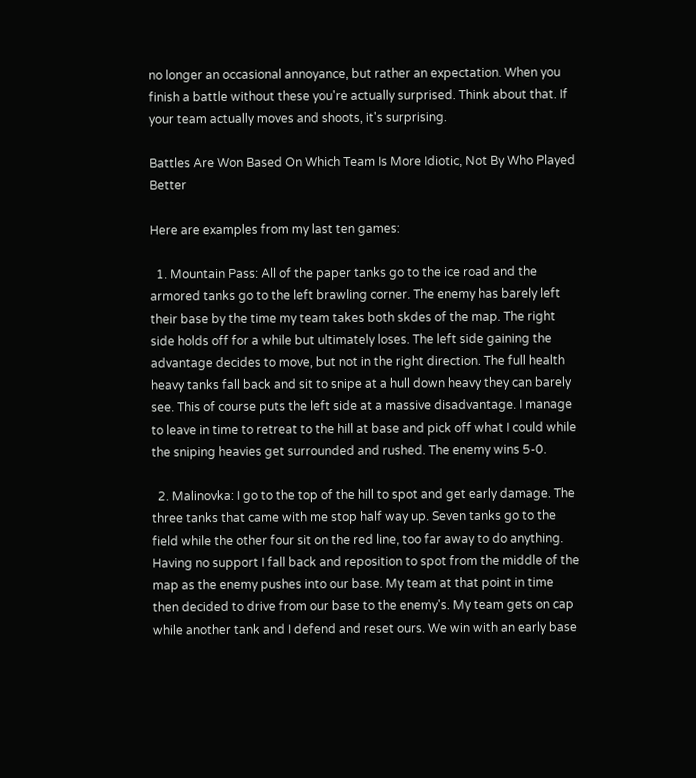no longer an occasional annoyance, but rather an expectation. When you finish a battle without these you're actually surprised. Think about that. If your team actually moves and shoots, it's surprising.

Battles Are Won Based On Which Team Is More Idiotic, Not By Who Played Better

Here are examples from my last ten games:

  1. Mountain Pass: All of the paper tanks go to the ice road and the armored tanks go to the left brawling corner. The enemy has barely left their base by the time my team takes both skdes of the map. The right side holds off for a while but ultimately loses. The left side gaining the advantage decides to move, but not in the right direction. The full health heavy tanks fall back and sit to snipe at a hull down heavy they can barely see. This of course puts the left side at a massive disadvantage. I manage to leave in time to retreat to the hill at base and pick off what I could while the sniping heavies get surrounded and rushed. The enemy wins 5-0.

  2. Malinovka: I go to the top of the hill to spot and get early damage. The three tanks that came with me stop half way up. Seven tanks go to the field while the other four sit on the red line, too far away to do anything. Having no support I fall back and reposition to spot from the middle of the map as the enemy pushes into our base. My team at that point in time then decided to drive from our base to the enemy's. My team gets on cap while another tank and I defend and reset ours. We win with an early base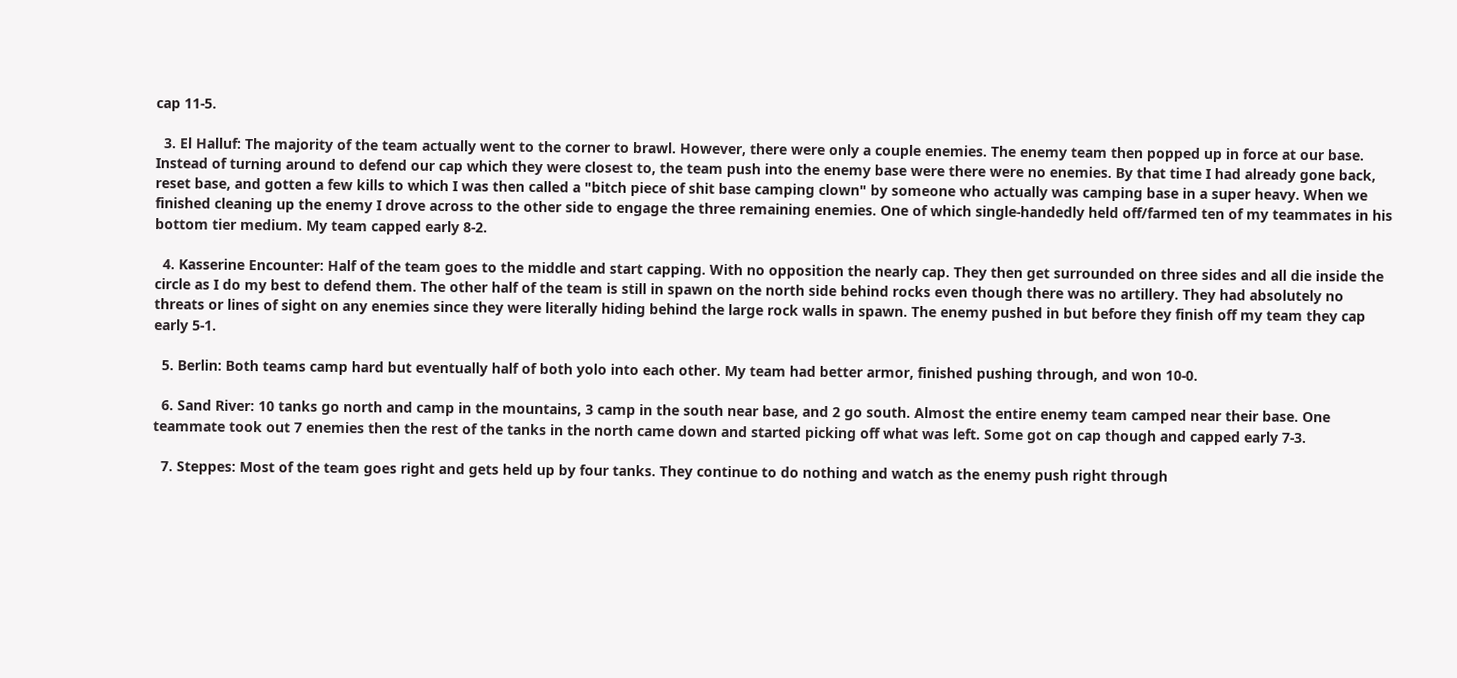cap 11-5.

  3. El Halluf: The majority of the team actually went to the corner to brawl. However, there were only a couple enemies. The enemy team then popped up in force at our base. Instead of turning around to defend our cap which they were closest to, the team push into the enemy base were there were no enemies. By that time I had already gone back, reset base, and gotten a few kills to which I was then called a "bitch piece of shit base camping clown" by someone who actually was camping base in a super heavy. When we finished cleaning up the enemy I drove across to the other side to engage the three remaining enemies. One of which single-handedly held off/farmed ten of my teammates in his bottom tier medium. My team capped early 8-2.

  4. Kasserine Encounter: Half of the team goes to the middle and start capping. With no opposition the nearly cap. They then get surrounded on three sides and all die inside the circle as I do my best to defend them. The other half of the team is still in spawn on the north side behind rocks even though there was no artillery. They had absolutely no threats or lines of sight on any enemies since they were literally hiding behind the large rock walls in spawn. The enemy pushed in but before they finish off my team they cap early 5-1.

  5. Berlin: Both teams camp hard but eventually half of both yolo into each other. My team had better armor, finished pushing through, and won 10-0.

  6. Sand River: 10 tanks go north and camp in the mountains, 3 camp in the south near base, and 2 go south. Almost the entire enemy team camped near their base. One teammate took out 7 enemies then the rest of the tanks in the north came down and started picking off what was left. Some got on cap though and capped early 7-3.

  7. Steppes: Most of the team goes right and gets held up by four tanks. They continue to do nothing and watch as the enemy push right through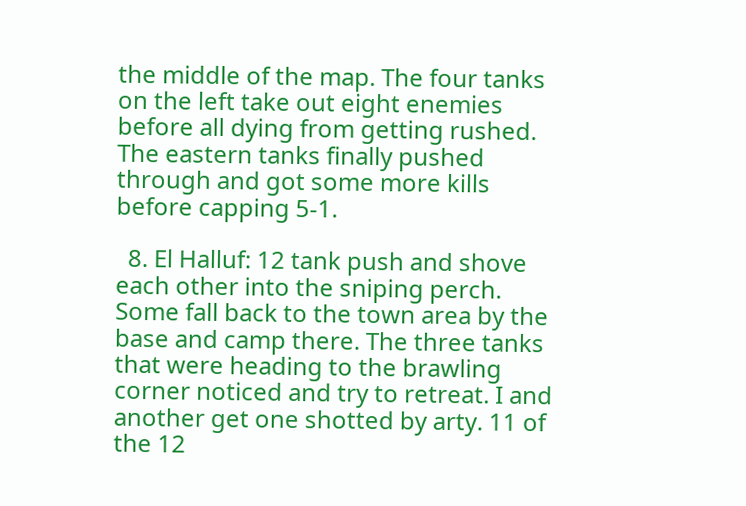the middle of the map. The four tanks on the left take out eight enemies before all dying from getting rushed. The eastern tanks finally pushed through and got some more kills before capping 5-1.

  8. El Halluf: 12 tank push and shove each other into the sniping perch. Some fall back to the town area by the base and camp there. The three tanks that were heading to the brawling corner noticed and try to retreat. I and another get one shotted by arty. 11 of the 12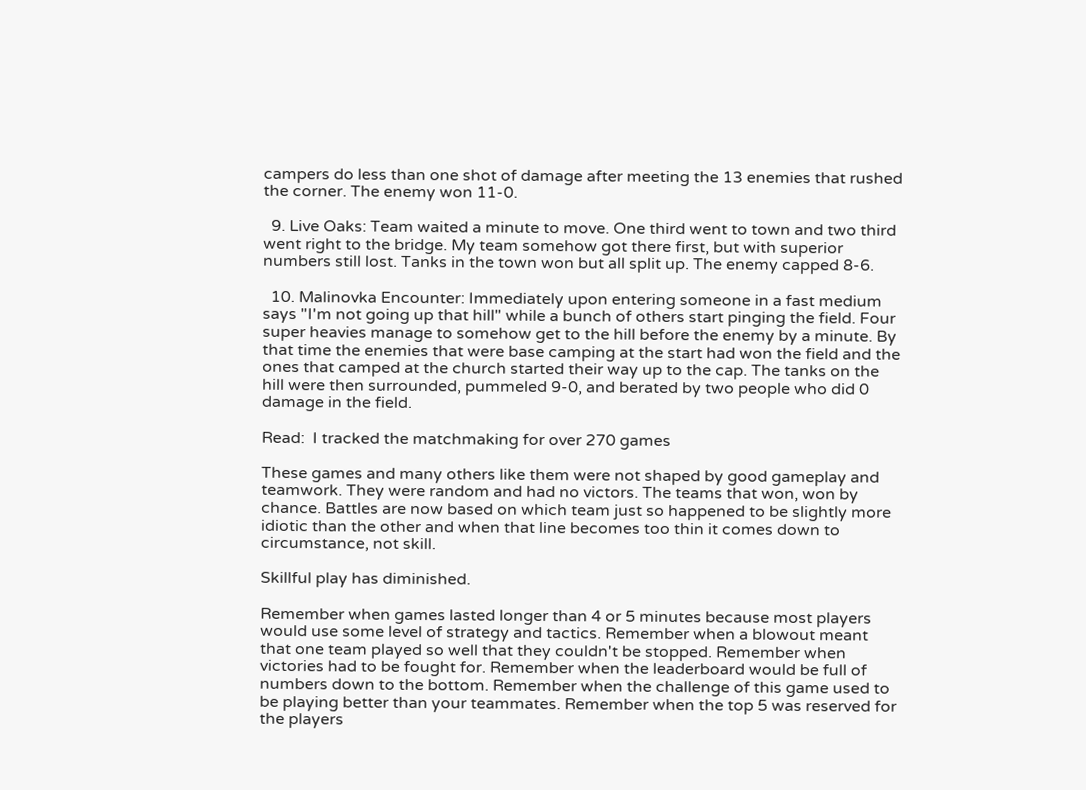campers do less than one shot of damage after meeting the 13 enemies that rushed the corner. The enemy won 11-0.

  9. Live Oaks: Team waited a minute to move. One third went to town and two third went right to the bridge. My team somehow got there first, but with superior numbers still lost. Tanks in the town won but all split up. The enemy capped 8-6.

  10. Malinovka Encounter: Immediately upon entering someone in a fast medium says "I'm not going up that hill" while a bunch of others start pinging the field. Four super heavies manage to somehow get to the hill before the enemy by a minute. By that time the enemies that were base camping at the start had won the field and the ones that camped at the church started their way up to the cap. The tanks on the hill were then surrounded, pummeled 9-0, and berated by two people who did 0 damage in the field.

Read:  I tracked the matchmaking for over 270 games

These games and many others like them were not shaped by good gameplay and teamwork. They were random and had no victors. The teams that won, won by chance. Battles are now based on which team just so happened to be slightly more idiotic than the other and when that line becomes too thin it comes down to circumstance, not skill.

Skillful play has diminished.

Remember when games lasted longer than 4 or 5 minutes because most players would use some level of strategy and tactics. Remember when a blowout meant that one team played so well that they couldn't be stopped. Remember when victories had to be fought for. Remember when the leaderboard would be full of numbers down to the bottom. Remember when the challenge of this game used to be playing better than your teammates. Remember when the top 5 was reserved for the players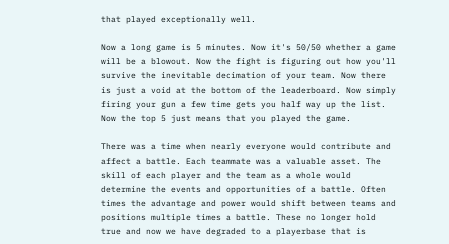that played exceptionally well.

Now a long game is 5 minutes. Now it's 50/50 whether a game will be a blowout. Now the fight is figuring out how you'll survive the inevitable decimation of your team. Now there is just a void at the bottom of the leaderboard. Now simply firing your gun a few time gets you half way up the list. Now the top 5 just means that you played the game.

There was a time when nearly everyone would contribute and affect a battle. Each teammate was a valuable asset. The skill of each player and the team as a whole would determine the events and opportunities of a battle. Often times the advantage and power would shift between teams and positions multiple times a battle. These no longer hold true and now we have degraded to a playerbase that is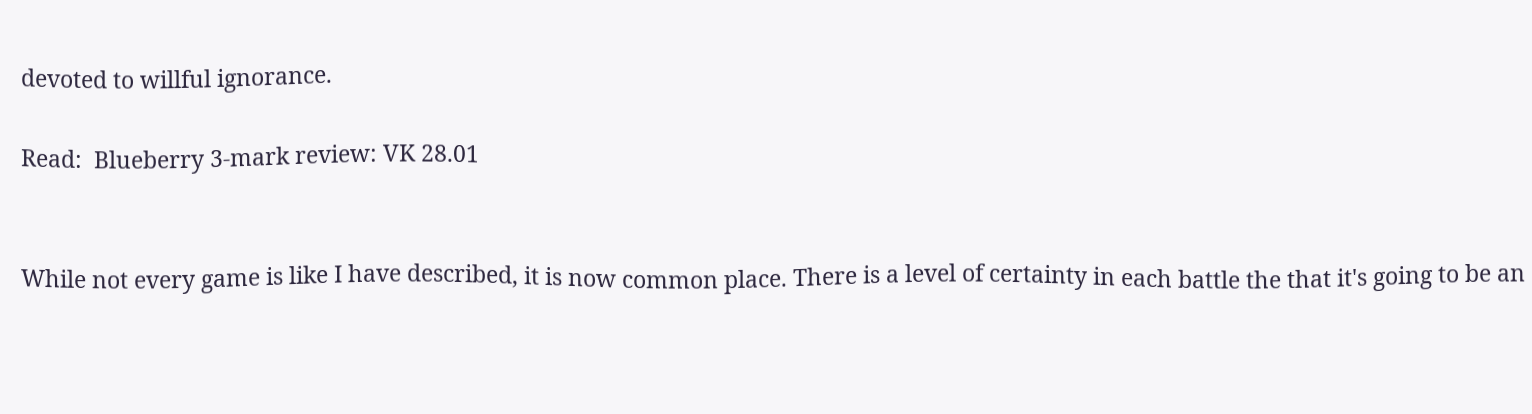devoted to willful ignorance.

Read:  Blueberry 3-mark review: VK 28.01


While not every game is like I have described, it is now common place. There is a level of certainty in each battle the that it's going to be an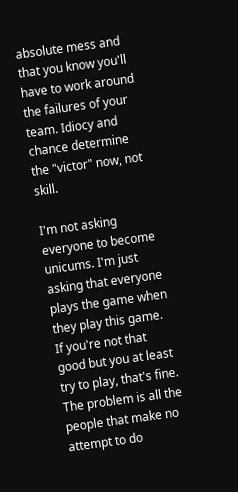absolute mess and that you know you'll have to work around the failures of your team. Idiocy and chance determine the "victor" now, not skill.

I'm not asking everyone to become unicums. I'm just asking that everyone plays the game when they play this game. If you're not that good but you at least try to play, that's fine. The problem is all the people that make no attempt to do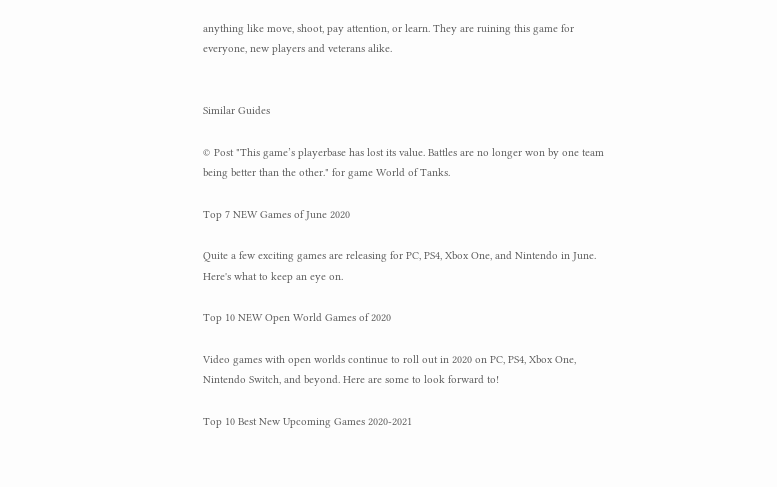anything like move, shoot, pay attention, or learn. They are ruining this game for everyone, new players and veterans alike.


Similar Guides

© Post "This game’s playerbase has lost its value. Battles are no longer won by one team being better than the other." for game World of Tanks.

Top 7 NEW Games of June 2020

Quite a few exciting games are releasing for PC, PS4, Xbox One, and Nintendo in June. Here's what to keep an eye on.

Top 10 NEW Open World Games of 2020

Video games with open worlds continue to roll out in 2020 on PC, PS4, Xbox One, Nintendo Switch, and beyond. Here are some to look forward to!

Top 10 Best New Upcoming Games 2020-2021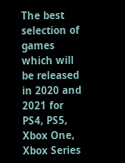The best selection of games which will be released in 2020 and 2021 for PS4, PS5, Xbox One, Xbox Series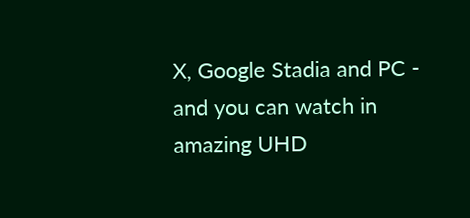X, Google Stadia and PC - and you can watch in amazing UHD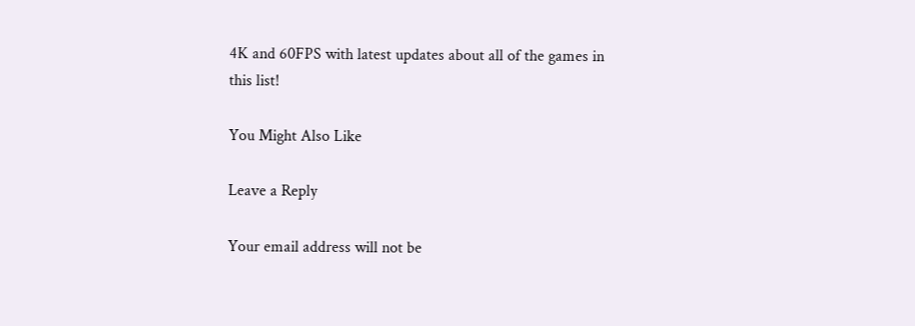4K and 60FPS with latest updates about all of the games in this list!

You Might Also Like

Leave a Reply

Your email address will not be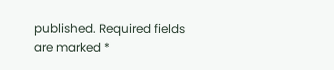published. Required fields are marked *